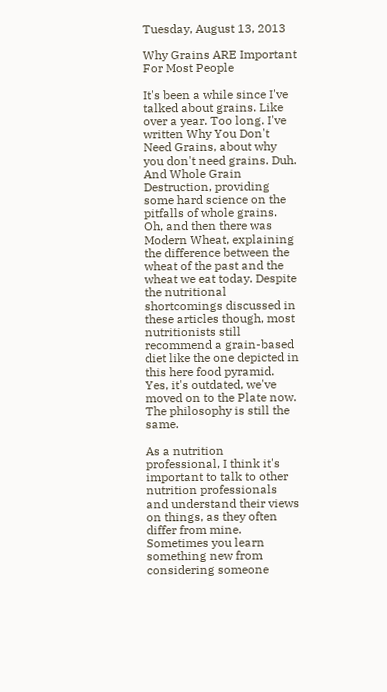Tuesday, August 13, 2013

Why Grains ARE Important For Most People

It's been a while since I've talked about grains. Like over a year. Too long. I've written Why You Don't Need Grains, about why you don't need grains. Duh. And Whole Grain Destruction, providing some hard science on the pitfalls of whole grains. Oh, and then there was Modern Wheat, explaining the difference between the wheat of the past and the wheat we eat today. Despite the nutritional shortcomings discussed in these articles though, most nutritionists still recommend a grain-based diet like the one depicted in this here food pyramid. Yes, it's outdated, we've moved on to the Plate now. The philosophy is still the same.

As a nutrition professional, I think it's important to talk to other nutrition professionals and understand their views on things, as they often differ from mine. Sometimes you learn something new from considering someone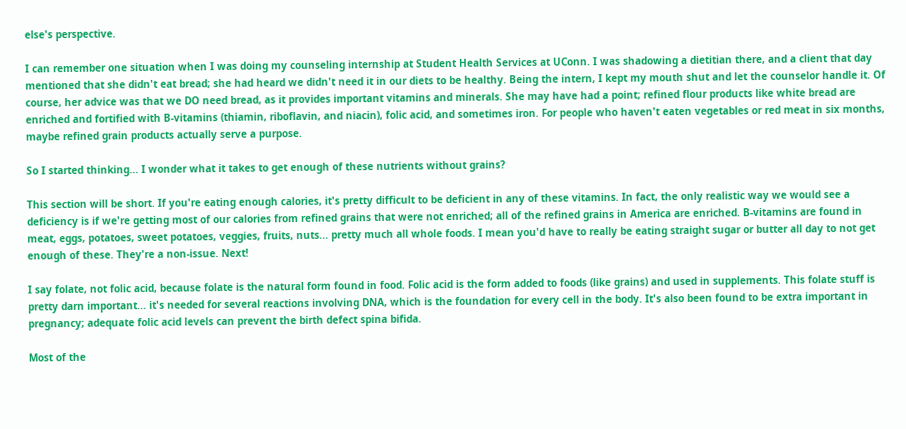else's perspective.

I can remember one situation when I was doing my counseling internship at Student Health Services at UConn. I was shadowing a dietitian there, and a client that day mentioned that she didn't eat bread; she had heard we didn't need it in our diets to be healthy. Being the intern, I kept my mouth shut and let the counselor handle it. Of course, her advice was that we DO need bread, as it provides important vitamins and minerals. She may have had a point; refined flour products like white bread are enriched and fortified with B-vitamins (thiamin, riboflavin, and niacin), folic acid, and sometimes iron. For people who haven't eaten vegetables or red meat in six months, maybe refined grain products actually serve a purpose.

So I started thinking... I wonder what it takes to get enough of these nutrients without grains?

This section will be short. If you're eating enough calories, it's pretty difficult to be deficient in any of these vitamins. In fact, the only realistic way we would see a deficiency is if we're getting most of our calories from refined grains that were not enriched; all of the refined grains in America are enriched. B-vitamins are found in meat, eggs, potatoes, sweet potatoes, veggies, fruits, nuts... pretty much all whole foods. I mean you'd have to really be eating straight sugar or butter all day to not get enough of these. They're a non-issue. Next!

I say folate, not folic acid, because folate is the natural form found in food. Folic acid is the form added to foods (like grains) and used in supplements. This folate stuff is pretty darn important... it's needed for several reactions involving DNA, which is the foundation for every cell in the body. It's also been found to be extra important in pregnancy; adequate folic acid levels can prevent the birth defect spina bifida.

Most of the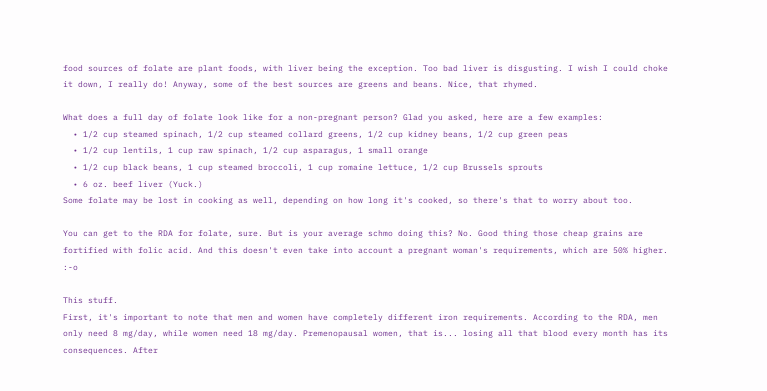food sources of folate are plant foods, with liver being the exception. Too bad liver is disgusting. I wish I could choke it down, I really do! Anyway, some of the best sources are greens and beans. Nice, that rhymed.

What does a full day of folate look like for a non-pregnant person? Glad you asked, here are a few examples:
  • 1/2 cup steamed spinach, 1/2 cup steamed collard greens, 1/2 cup kidney beans, 1/2 cup green peas
  • 1/2 cup lentils, 1 cup raw spinach, 1/2 cup asparagus, 1 small orange
  • 1/2 cup black beans, 1 cup steamed broccoli, 1 cup romaine lettuce, 1/2 cup Brussels sprouts
  • 6 oz. beef liver (Yuck.)
Some folate may be lost in cooking as well, depending on how long it's cooked, so there's that to worry about too.

You can get to the RDA for folate, sure. But is your average schmo doing this? No. Good thing those cheap grains are fortified with folic acid. And this doesn't even take into account a pregnant woman's requirements, which are 50% higher. :-o

This stuff.
First, it's important to note that men and women have completely different iron requirements. According to the RDA, men only need 8 mg/day, while women need 18 mg/day. Premenopausal women, that is... losing all that blood every month has its consequences. After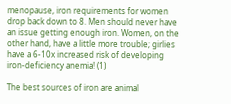menopause, iron requirements for women drop back down to 8. Men should never have an issue getting enough iron. Women, on the other hand, have a little more trouble; girlies have a 6-10x increased risk of developing iron-deficiency anemia! (1)

The best sources of iron are animal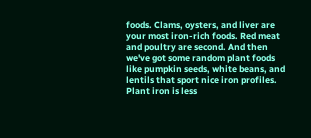foods. Clams, oysters, and liver are your most iron-rich foods. Red meat and poultry are second. And then we've got some random plant foods like pumpkin seeds, white beans, and lentils that sport nice iron profiles. Plant iron is less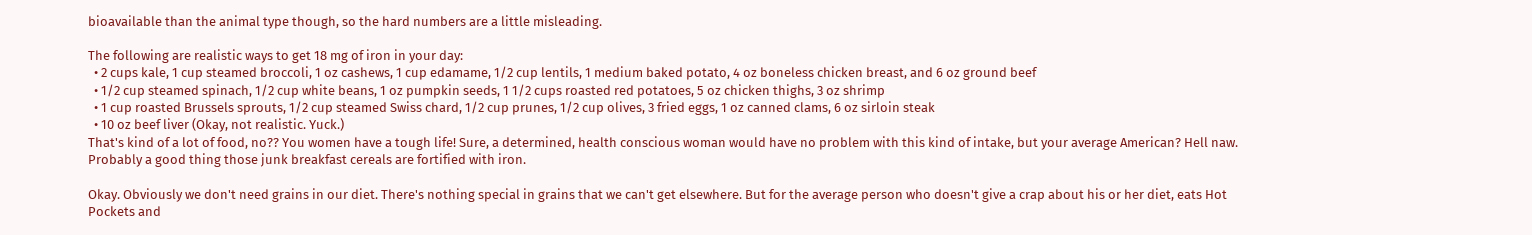bioavailable than the animal type though, so the hard numbers are a little misleading.

The following are realistic ways to get 18 mg of iron in your day:
  • 2 cups kale, 1 cup steamed broccoli, 1 oz cashews, 1 cup edamame, 1/2 cup lentils, 1 medium baked potato, 4 oz boneless chicken breast, and 6 oz ground beef
  • 1/2 cup steamed spinach, 1/2 cup white beans, 1 oz pumpkin seeds, 1 1/2 cups roasted red potatoes, 5 oz chicken thighs, 3 oz shrimp
  • 1 cup roasted Brussels sprouts, 1/2 cup steamed Swiss chard, 1/2 cup prunes, 1/2 cup olives, 3 fried eggs, 1 oz canned clams, 6 oz sirloin steak
  • 10 oz beef liver (Okay, not realistic. Yuck.)
That's kind of a lot of food, no?? You women have a tough life! Sure, a determined, health conscious woman would have no problem with this kind of intake, but your average American? Hell naw. Probably a good thing those junk breakfast cereals are fortified with iron.

Okay. Obviously we don't need grains in our diet. There's nothing special in grains that we can't get elsewhere. But for the average person who doesn't give a crap about his or her diet, eats Hot Pockets and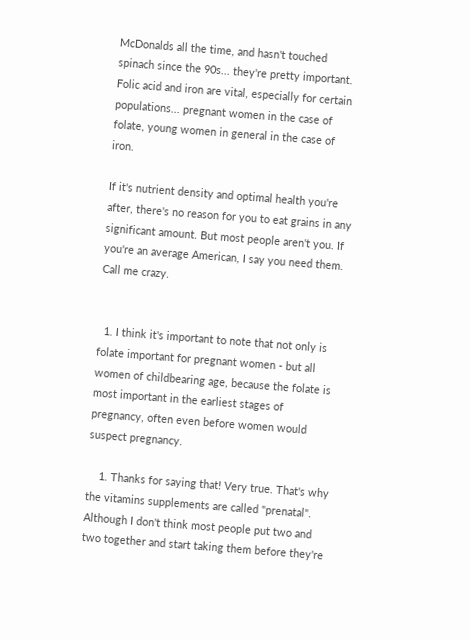McDonalds all the time, and hasn't touched spinach since the 90s... they're pretty important. Folic acid and iron are vital, especially for certain populations... pregnant women in the case of folate, young women in general in the case of iron.

If it's nutrient density and optimal health you're after, there's no reason for you to eat grains in any significant amount. But most people aren't you. If you're an average American, I say you need them. Call me crazy.


  1. I think it's important to note that not only is folate important for pregnant women - but all women of childbearing age, because the folate is most important in the earliest stages of pregnancy, often even before women would suspect pregnancy.

    1. Thanks for saying that! Very true. That's why the vitamins supplements are called "prenatal". Although I don't think most people put two and two together and start taking them before they're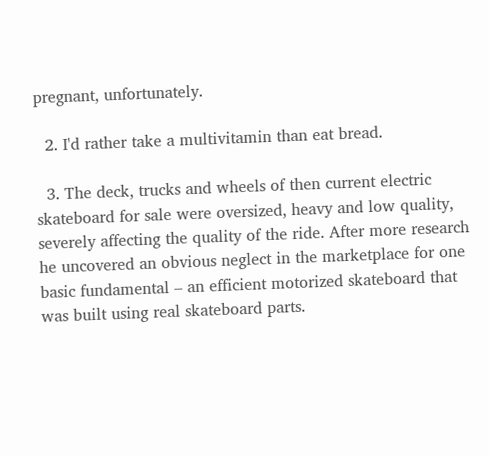pregnant, unfortunately.

  2. I'd rather take a multivitamin than eat bread.

  3. The deck, trucks and wheels of then current electric skateboard for sale were oversized, heavy and low quality, severely affecting the quality of the ride. After more research he uncovered an obvious neglect in the marketplace for one basic fundamental – an efficient motorized skateboard that was built using real skateboard parts.